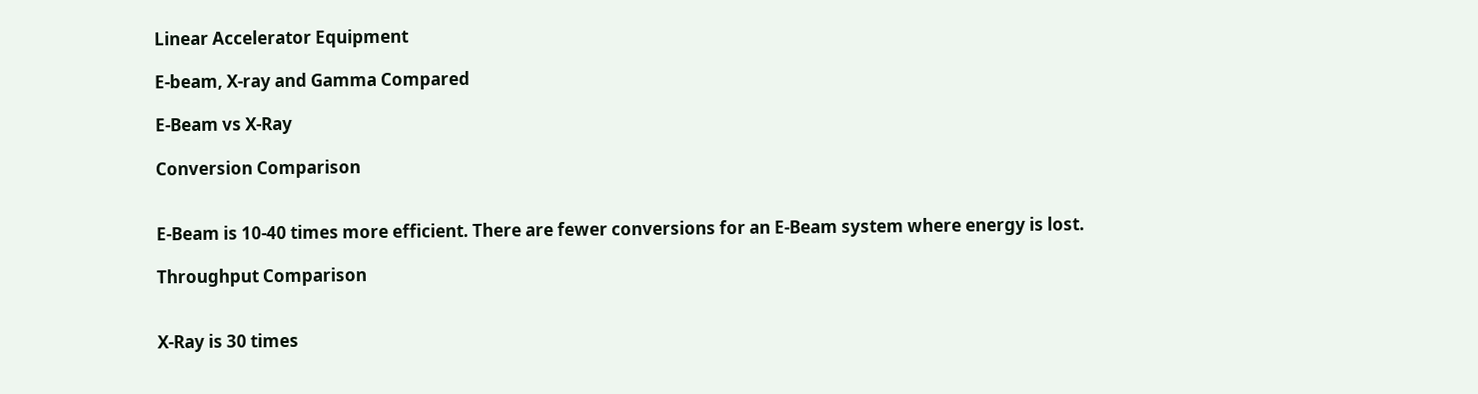Linear Accelerator Equipment

E-beam, X-ray and Gamma Compared

E-Beam vs X-Ray

Conversion Comparison


E-Beam is 10-40 times more efficient. There are fewer conversions for an E-Beam system where energy is lost.

Throughput Comparison


X-Ray is 30 times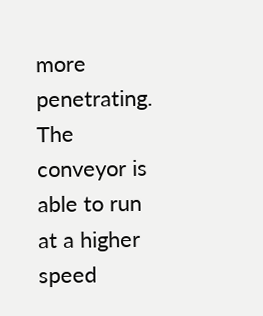more penetrating. The conveyor is able to run at a higher speed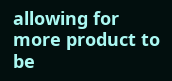allowing for more product to be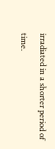irradiated in a shorter period of time.